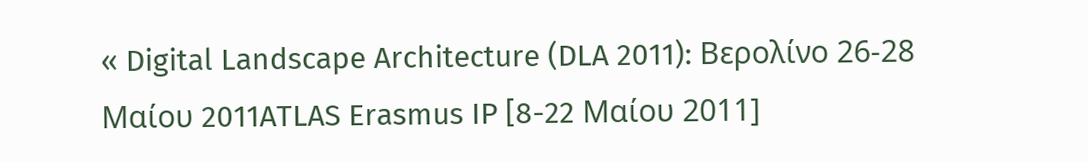« Digital Landscape Architecture (DLA 2011): Βερολίνο 26-28 Μαίου 2011ATLAS Erasmus IP [8-22 Μαίου 2011]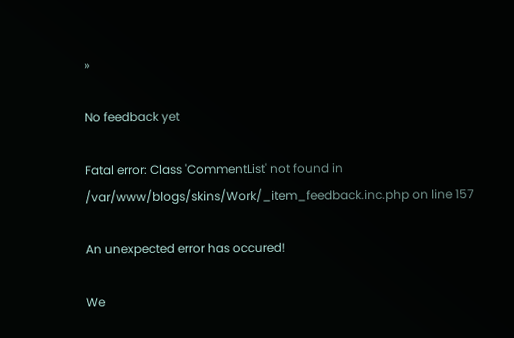»

No feedback yet

Fatal error: Class 'CommentList' not found in /var/www/blogs/skins/Work/_item_feedback.inc.php on line 157

An unexpected error has occured!

We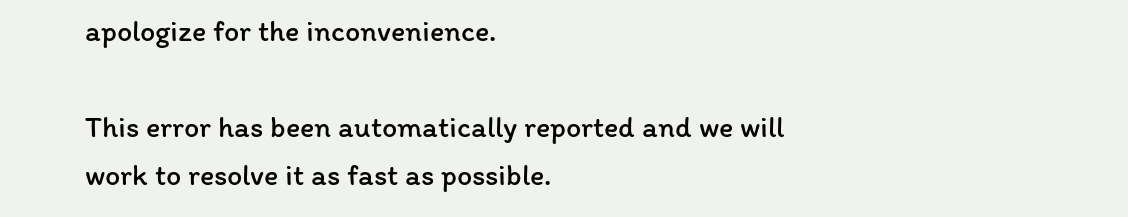apologize for the inconvenience.

This error has been automatically reported and we will work to resolve it as fast as possible.